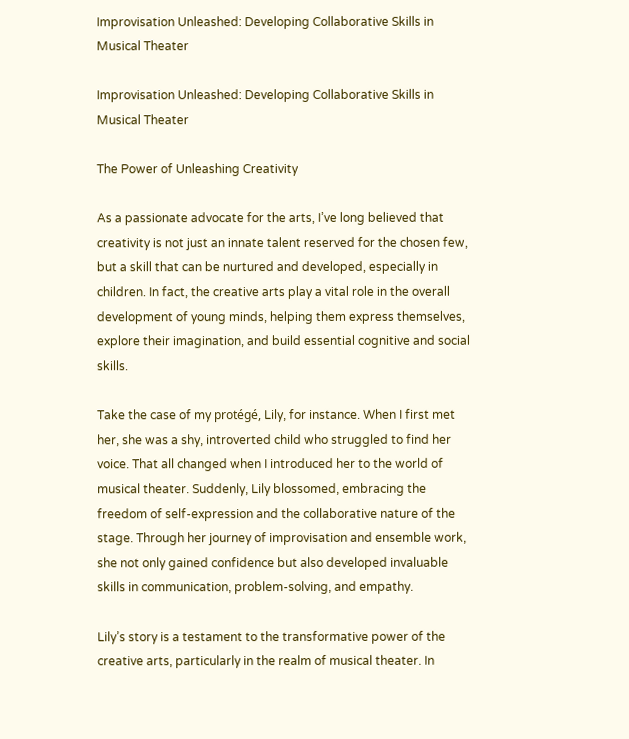Improvisation Unleashed: Developing Collaborative Skills in Musical Theater

Improvisation Unleashed: Developing Collaborative Skills in Musical Theater

The Power of Unleashing Creativity

As a passionate advocate for the arts, I’ve long believed that creativity is not just an innate talent reserved for the chosen few, but a skill that can be nurtured and developed, especially in children. In fact, the creative arts play a vital role in the overall development of young minds, helping them express themselves, explore their imagination, and build essential cognitive and social skills.

Take the case of my protégé, Lily, for instance. When I first met her, she was a shy, introverted child who struggled to find her voice. That all changed when I introduced her to the world of musical theater. Suddenly, Lily blossomed, embracing the freedom of self-expression and the collaborative nature of the stage. Through her journey of improvisation and ensemble work, she not only gained confidence but also developed invaluable skills in communication, problem-solving, and empathy.

Lily’s story is a testament to the transformative power of the creative arts, particularly in the realm of musical theater. In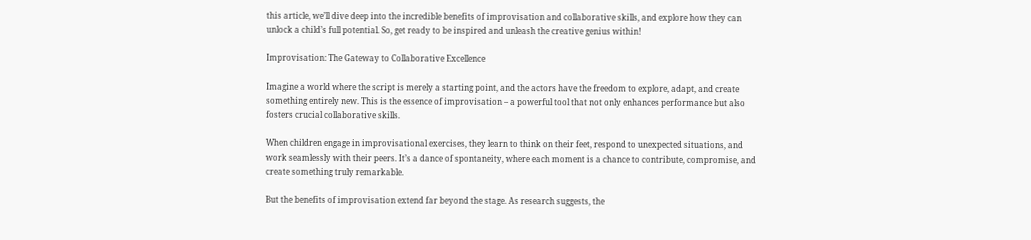this article, we’ll dive deep into the incredible benefits of improvisation and collaborative skills, and explore how they can unlock a child’s full potential. So, get ready to be inspired and unleash the creative genius within!

Improvisation: The Gateway to Collaborative Excellence

Imagine a world where the script is merely a starting point, and the actors have the freedom to explore, adapt, and create something entirely new. This is the essence of improvisation – a powerful tool that not only enhances performance but also fosters crucial collaborative skills.

When children engage in improvisational exercises, they learn to think on their feet, respond to unexpected situations, and work seamlessly with their peers. It’s a dance of spontaneity, where each moment is a chance to contribute, compromise, and create something truly remarkable.

But the benefits of improvisation extend far beyond the stage. As research suggests, the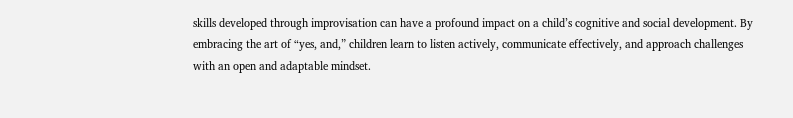skills developed through improvisation can have a profound impact on a child’s cognitive and social development. By embracing the art of “yes, and,” children learn to listen actively, communicate effectively, and approach challenges with an open and adaptable mindset.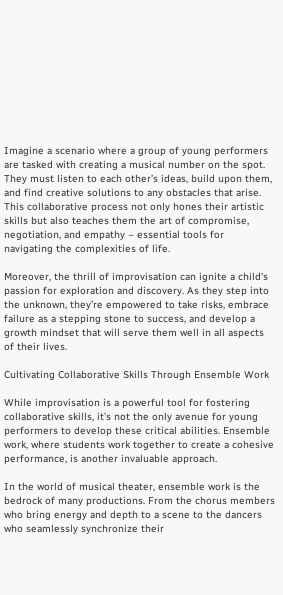Imagine a scenario where a group of young performers are tasked with creating a musical number on the spot. They must listen to each other’s ideas, build upon them, and find creative solutions to any obstacles that arise. This collaborative process not only hones their artistic skills but also teaches them the art of compromise, negotiation, and empathy – essential tools for navigating the complexities of life.

Moreover, the thrill of improvisation can ignite a child’s passion for exploration and discovery. As they step into the unknown, they’re empowered to take risks, embrace failure as a stepping stone to success, and develop a growth mindset that will serve them well in all aspects of their lives.

Cultivating Collaborative Skills Through Ensemble Work

While improvisation is a powerful tool for fostering collaborative skills, it’s not the only avenue for young performers to develop these critical abilities. Ensemble work, where students work together to create a cohesive performance, is another invaluable approach.

In the world of musical theater, ensemble work is the bedrock of many productions. From the chorus members who bring energy and depth to a scene to the dancers who seamlessly synchronize their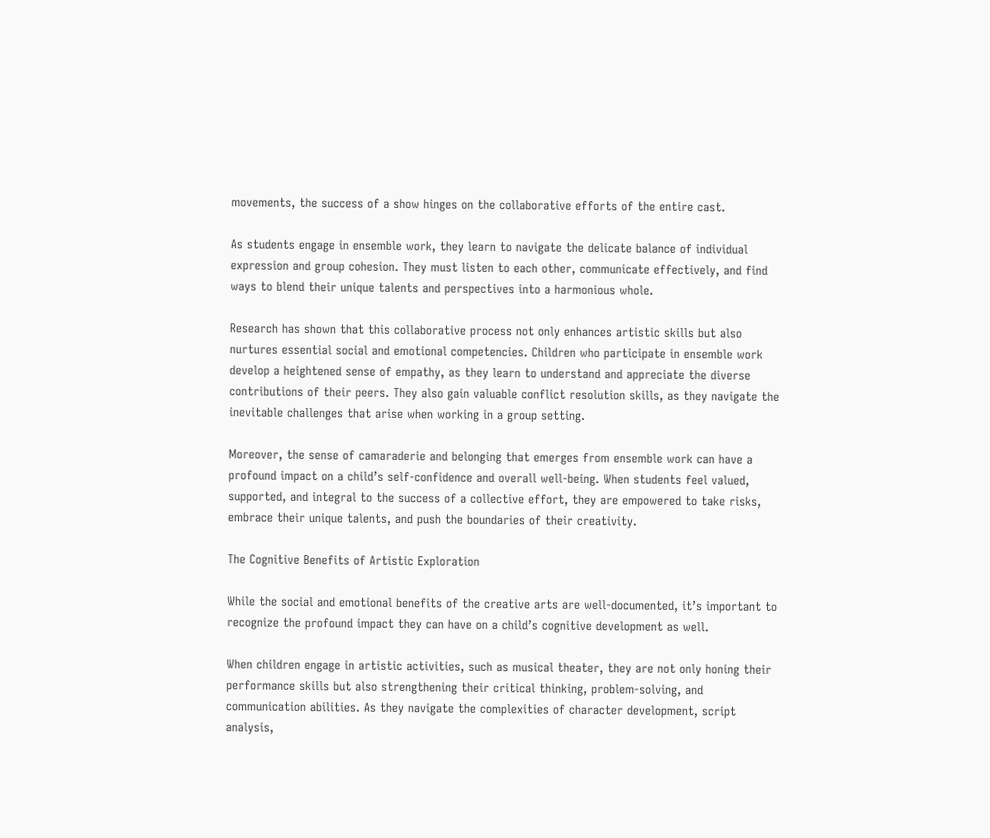movements, the success of a show hinges on the collaborative efforts of the entire cast.

As students engage in ensemble work, they learn to navigate the delicate balance of individual expression and group cohesion. They must listen to each other, communicate effectively, and find ways to blend their unique talents and perspectives into a harmonious whole.

Research has shown that this collaborative process not only enhances artistic skills but also nurtures essential social and emotional competencies. Children who participate in ensemble work develop a heightened sense of empathy, as they learn to understand and appreciate the diverse contributions of their peers. They also gain valuable conflict resolution skills, as they navigate the inevitable challenges that arise when working in a group setting.

Moreover, the sense of camaraderie and belonging that emerges from ensemble work can have a profound impact on a child’s self-confidence and overall well-being. When students feel valued, supported, and integral to the success of a collective effort, they are empowered to take risks, embrace their unique talents, and push the boundaries of their creativity.

The Cognitive Benefits of Artistic Exploration

While the social and emotional benefits of the creative arts are well-documented, it’s important to recognize the profound impact they can have on a child’s cognitive development as well.

When children engage in artistic activities, such as musical theater, they are not only honing their performance skills but also strengthening their critical thinking, problem-solving, and communication abilities. As they navigate the complexities of character development, script analysis,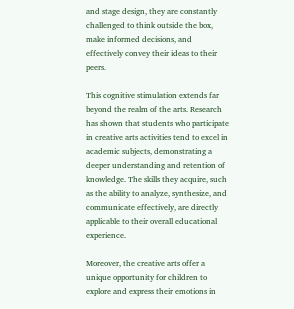and stage design, they are constantly challenged to think outside the box, make informed decisions, and effectively convey their ideas to their peers.

This cognitive stimulation extends far beyond the realm of the arts. Research has shown that students who participate in creative arts activities tend to excel in academic subjects, demonstrating a deeper understanding and retention of knowledge. The skills they acquire, such as the ability to analyze, synthesize, and communicate effectively, are directly applicable to their overall educational experience.

Moreover, the creative arts offer a unique opportunity for children to explore and express their emotions in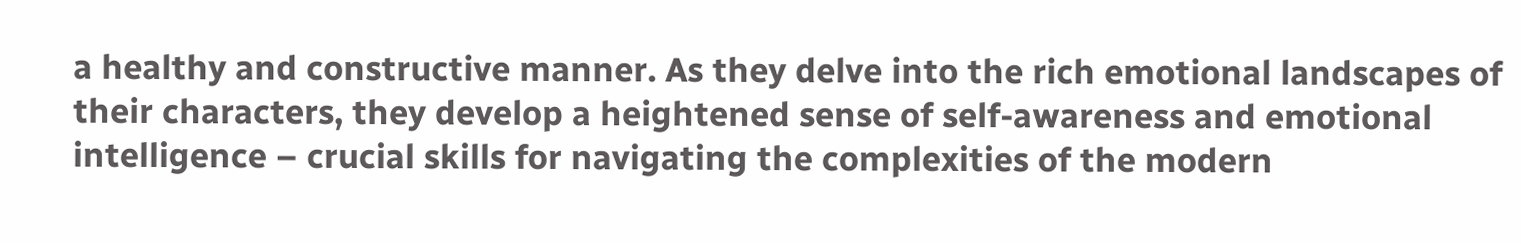a healthy and constructive manner. As they delve into the rich emotional landscapes of their characters, they develop a heightened sense of self-awareness and emotional intelligence – crucial skills for navigating the complexities of the modern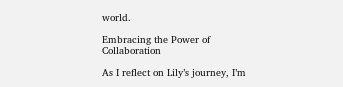world.

Embracing the Power of Collaboration

As I reflect on Lily’s journey, I’m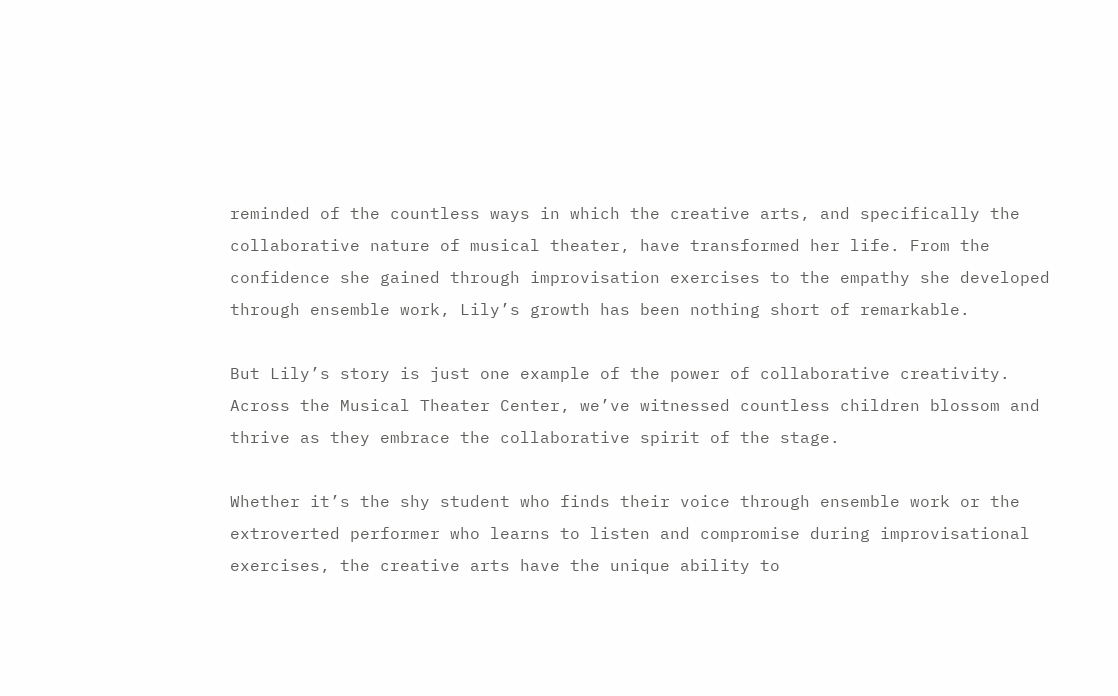reminded of the countless ways in which the creative arts, and specifically the collaborative nature of musical theater, have transformed her life. From the confidence she gained through improvisation exercises to the empathy she developed through ensemble work, Lily’s growth has been nothing short of remarkable.

But Lily’s story is just one example of the power of collaborative creativity. Across the Musical Theater Center, we’ve witnessed countless children blossom and thrive as they embrace the collaborative spirit of the stage.

Whether it’s the shy student who finds their voice through ensemble work or the extroverted performer who learns to listen and compromise during improvisational exercises, the creative arts have the unique ability to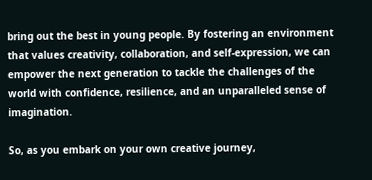bring out the best in young people. By fostering an environment that values creativity, collaboration, and self-expression, we can empower the next generation to tackle the challenges of the world with confidence, resilience, and an unparalleled sense of imagination.

So, as you embark on your own creative journey,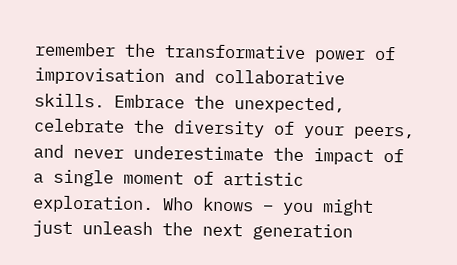remember the transformative power of improvisation and collaborative skills. Embrace the unexpected, celebrate the diversity of your peers, and never underestimate the impact of a single moment of artistic exploration. Who knows – you might just unleash the next generation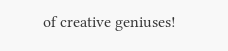of creative geniuses!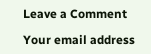Leave a Comment

Your email address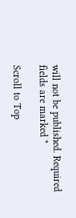will not be published. Required fields are marked *

Scroll to Top